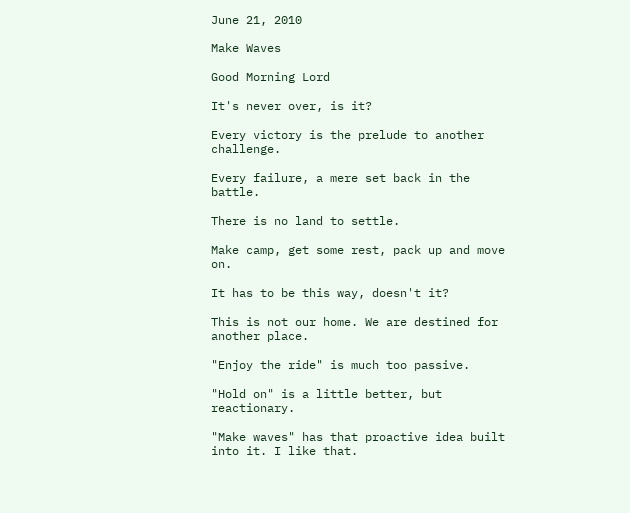June 21, 2010

Make Waves

Good Morning Lord

It's never over, is it?

Every victory is the prelude to another challenge.

Every failure, a mere set back in the battle.

There is no land to settle.

Make camp, get some rest, pack up and move on.

It has to be this way, doesn't it?

This is not our home. We are destined for another place.

"Enjoy the ride" is much too passive.

"Hold on" is a little better, but reactionary.

"Make waves" has that proactive idea built into it. I like that.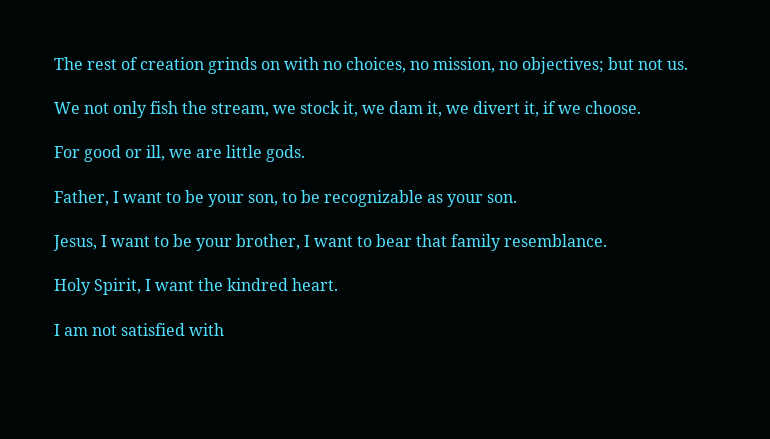The rest of creation grinds on with no choices, no mission, no objectives; but not us.

We not only fish the stream, we stock it, we dam it, we divert it, if we choose.

For good or ill, we are little gods.

Father, I want to be your son, to be recognizable as your son.

Jesus, I want to be your brother, I want to bear that family resemblance.

Holy Spirit, I want the kindred heart.

I am not satisfied with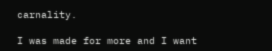carnality.

I was made for more and I want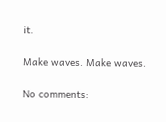it.

Make waves. Make waves.

No comments: